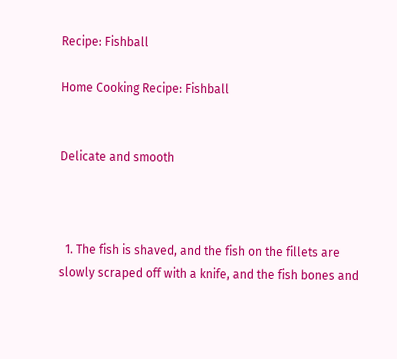Recipe: Fishball

Home Cooking Recipe: Fishball


Delicate and smooth



  1. The fish is shaved, and the fish on the fillets are slowly scraped off with a knife, and the fish bones and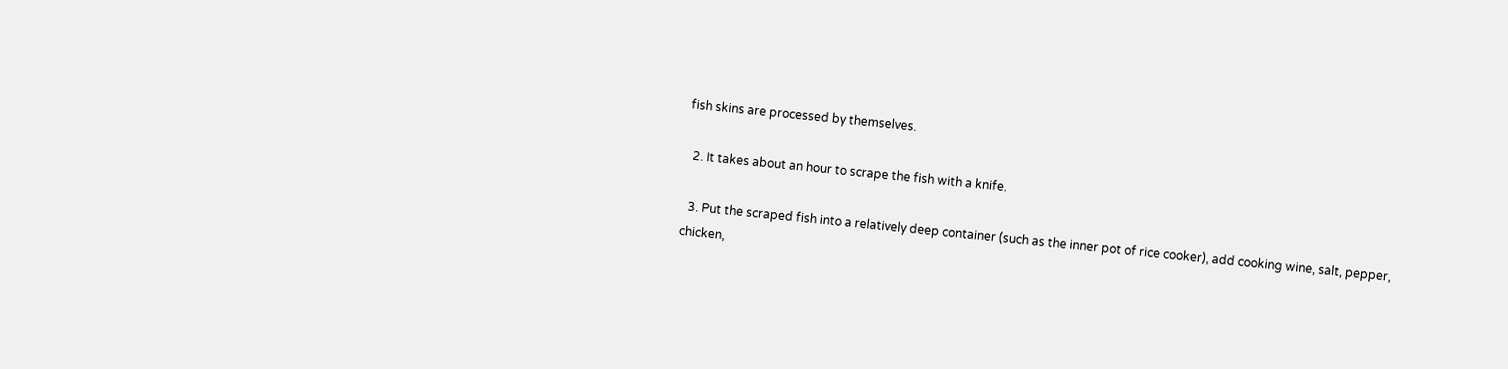fish skins are processed by themselves.

  2. It takes about an hour to scrape the fish with a knife.

  3. Put the scraped fish into a relatively deep container (such as the inner pot of rice cooker), add cooking wine, salt, pepper, chicken,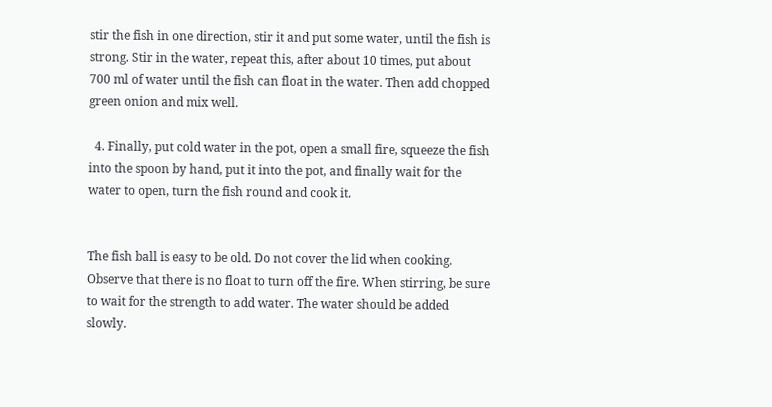stir the fish in one direction, stir it and put some water, until the fish is strong. Stir in the water, repeat this, after about 10 times, put about 700 ml of water until the fish can float in the water. Then add chopped green onion and mix well.

  4. Finally, put cold water in the pot, open a small fire, squeeze the fish into the spoon by hand, put it into the pot, and finally wait for the water to open, turn the fish round and cook it.


The fish ball is easy to be old. Do not cover the lid when cooking. Observe that there is no float to turn off the fire. When stirring, be sure to wait for the strength to add water. The water should be added slowly.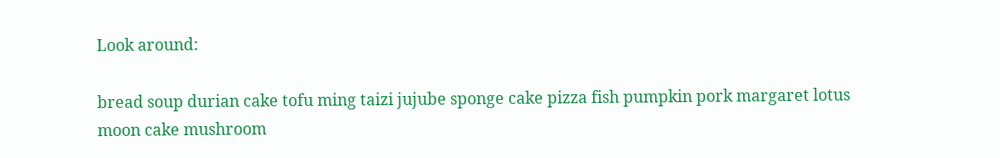Look around:

bread soup durian cake tofu ming taizi jujube sponge cake pizza fish pumpkin pork margaret lotus moon cake mushroom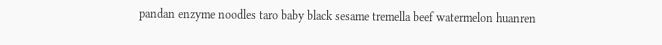pandan enzyme noodles taro baby black sesame tremella beef watermelon huanren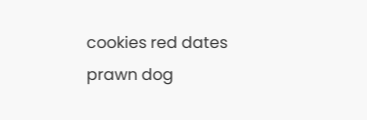cookies red dates prawn dog